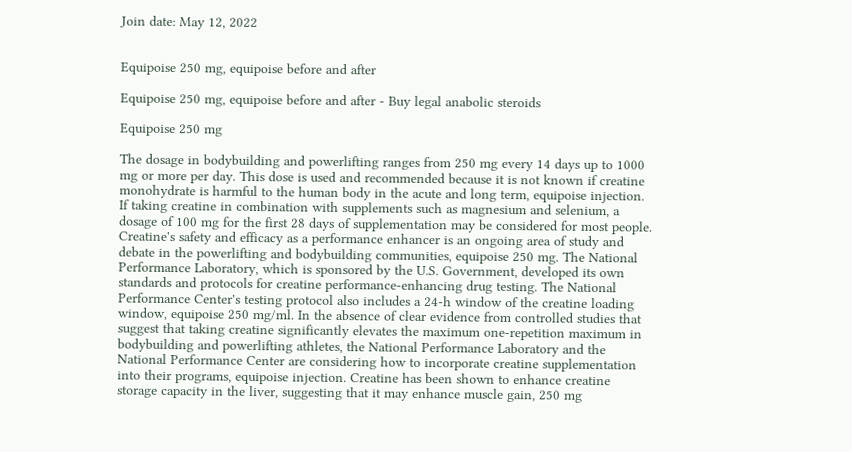Join date: May 12, 2022


Equipoise 250 mg, equipoise before and after

Equipoise 250 mg, equipoise before and after - Buy legal anabolic steroids

Equipoise 250 mg

The dosage in bodybuilding and powerlifting ranges from 250 mg every 14 days up to 1000 mg or more per day. This dose is used and recommended because it is not known if creatine monohydrate is harmful to the human body in the acute and long term, equipoise injection. If taking creatine in combination with supplements such as magnesium and selenium, a dosage of 100 mg for the first 28 days of supplementation may be considered for most people. Creatine's safety and efficacy as a performance enhancer is an ongoing area of study and debate in the powerlifting and bodybuilding communities, equipoise 250 mg. The National Performance Laboratory, which is sponsored by the U.S. Government, developed its own standards and protocols for creatine performance-enhancing drug testing. The National Performance Center's testing protocol also includes a 24-h window of the creatine loading window, equipoise 250 mg/ml. In the absence of clear evidence from controlled studies that suggest that taking creatine significantly elevates the maximum one-repetition maximum in bodybuilding and powerlifting athletes, the National Performance Laboratory and the National Performance Center are considering how to incorporate creatine supplementation into their programs, equipoise injection. Creatine has been shown to enhance creatine storage capacity in the liver, suggesting that it may enhance muscle gain, 250 mg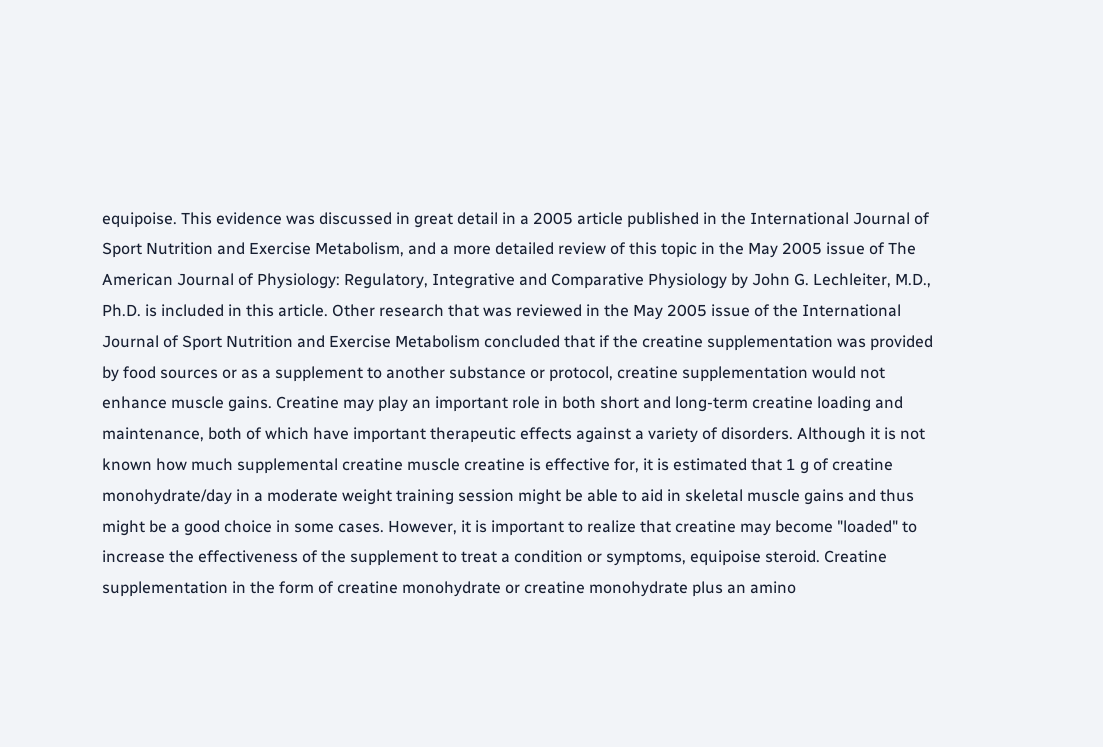equipoise. This evidence was discussed in great detail in a 2005 article published in the International Journal of Sport Nutrition and Exercise Metabolism, and a more detailed review of this topic in the May 2005 issue of The American Journal of Physiology: Regulatory, Integrative and Comparative Physiology by John G. Lechleiter, M.D., Ph.D. is included in this article. Other research that was reviewed in the May 2005 issue of the International Journal of Sport Nutrition and Exercise Metabolism concluded that if the creatine supplementation was provided by food sources or as a supplement to another substance or protocol, creatine supplementation would not enhance muscle gains. Creatine may play an important role in both short and long-term creatine loading and maintenance, both of which have important therapeutic effects against a variety of disorders. Although it is not known how much supplemental creatine muscle creatine is effective for, it is estimated that 1 g of creatine monohydrate/day in a moderate weight training session might be able to aid in skeletal muscle gains and thus might be a good choice in some cases. However, it is important to realize that creatine may become "loaded" to increase the effectiveness of the supplement to treat a condition or symptoms, equipoise steroid. Creatine supplementation in the form of creatine monohydrate or creatine monohydrate plus an amino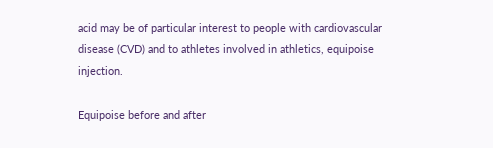acid may be of particular interest to people with cardiovascular disease (CVD) and to athletes involved in athletics, equipoise injection.

Equipoise before and after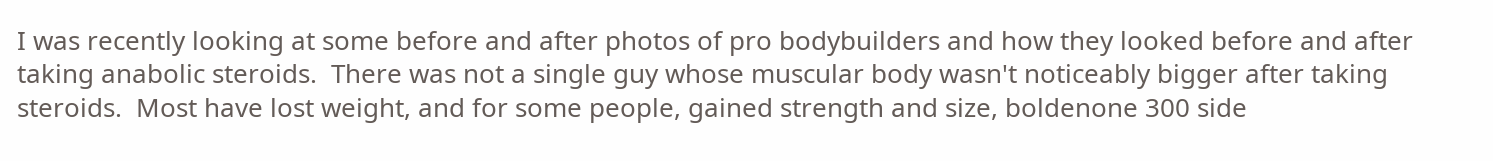I was recently looking at some before and after photos of pro bodybuilders and how they looked before and after taking anabolic steroids.  There was not a single guy whose muscular body wasn't noticeably bigger after taking steroids.  Most have lost weight, and for some people, gained strength and size, boldenone 300 side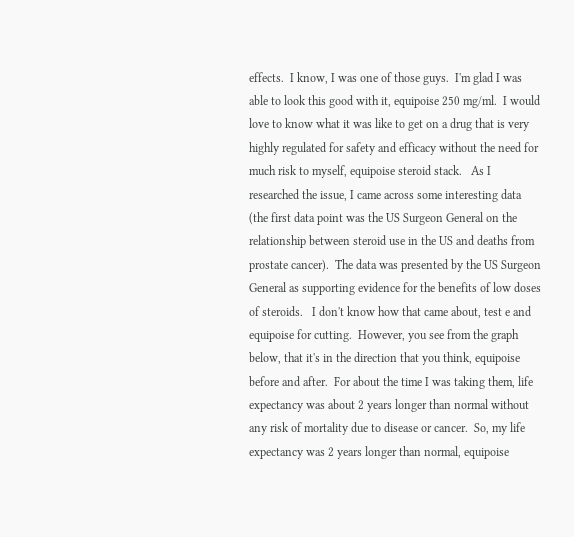effects.  I know, I was one of those guys.  I'm glad I was able to look this good with it, equipoise 250 mg/ml.  I would love to know what it was like to get on a drug that is very highly regulated for safety and efficacy without the need for much risk to myself, equipoise steroid stack.   As I researched the issue, I came across some interesting data (the first data point was the US Surgeon General on the relationship between steroid use in the US and deaths from prostate cancer).  The data was presented by the US Surgeon General as supporting evidence for the benefits of low doses of steroids.   I don't know how that came about, test e and equipoise for cutting.  However, you see from the graph below, that it's in the direction that you think, equipoise before and after.  For about the time I was taking them, life expectancy was about 2 years longer than normal without any risk of mortality due to disease or cancer.  So, my life expectancy was 2 years longer than normal, equipoise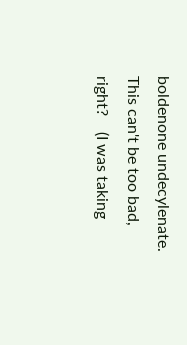boldenone undecylenate.   This can't be too bad, right?    (I was taking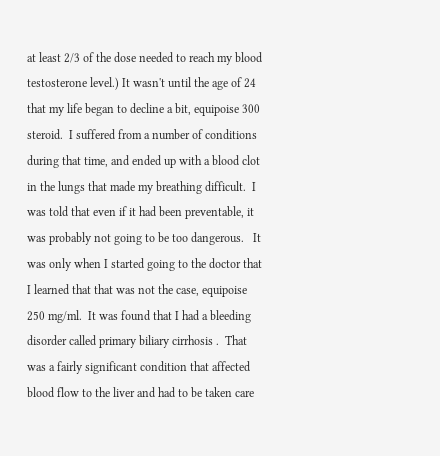at least 2/3 of the dose needed to reach my blood testosterone level.) It wasn't until the age of 24 that my life began to decline a bit, equipoise 300 steroid.  I suffered from a number of conditions during that time, and ended up with a blood clot in the lungs that made my breathing difficult.  I was told that even if it had been preventable, it was probably not going to be too dangerous.   It was only when I started going to the doctor that I learned that that was not the case, equipoise 250 mg/ml.  It was found that I had a bleeding disorder called primary biliary cirrhosis .  That was a fairly significant condition that affected blood flow to the liver and had to be taken care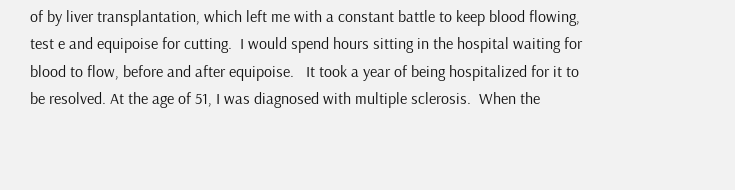of by liver transplantation, which left me with a constant battle to keep blood flowing, test e and equipoise for cutting.  I would spend hours sitting in the hospital waiting for blood to flow, before and after equipoise.   It took a year of being hospitalized for it to be resolved. At the age of 51, I was diagnosed with multiple sclerosis.  When the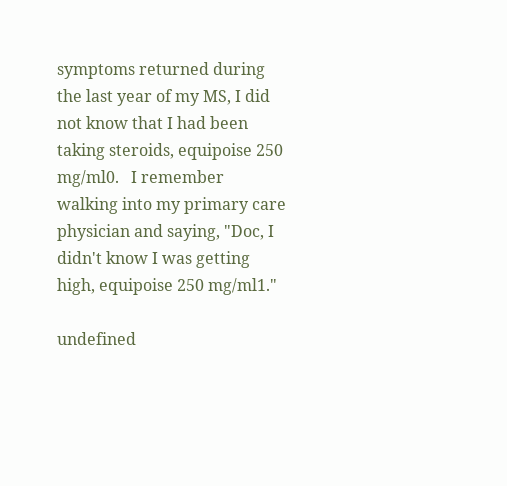symptoms returned during the last year of my MS, I did not know that I had been taking steroids, equipoise 250 mg/ml0.   I remember walking into my primary care physician and saying, "Doc, I didn't know I was getting high, equipoise 250 mg/ml1."

undefined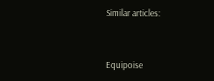Similar articles:


Equipoise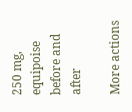250 mg, equipoise before and after

More actions